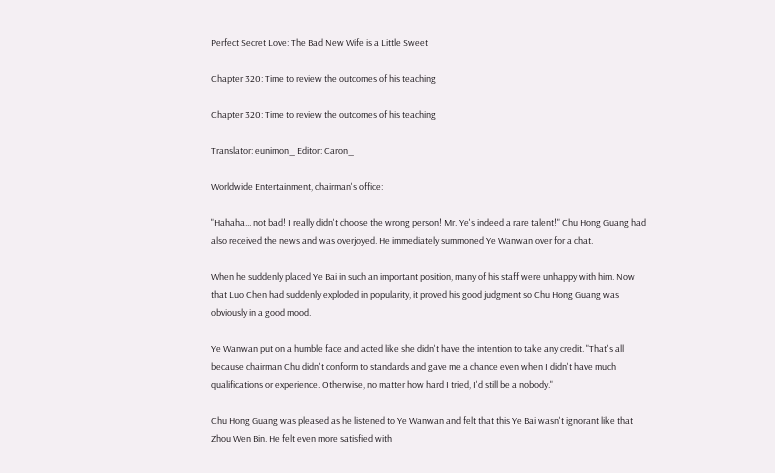Perfect Secret Love: The Bad New Wife is a Little Sweet

Chapter 320: Time to review the outcomes of his teaching

Chapter 320: Time to review the outcomes of his teaching

Translator: eunimon_ Editor: Caron_

Worldwide Entertainment, chairman's office:

"Hahaha... not bad! I really didn't choose the wrong person! Mr. Ye's indeed a rare talent!" Chu Hong Guang had also received the news and was overjoyed. He immediately summoned Ye Wanwan over for a chat.

When he suddenly placed Ye Bai in such an important position, many of his staff were unhappy with him. Now that Luo Chen had suddenly exploded in popularity, it proved his good judgment so Chu Hong Guang was obviously in a good mood.

Ye Wanwan put on a humble face and acted like she didn't have the intention to take any credit. "That's all because chairman Chu didn't conform to standards and gave me a chance even when I didn't have much qualifications or experience. Otherwise, no matter how hard I tried, I'd still be a nobody."

Chu Hong Guang was pleased as he listened to Ye Wanwan and felt that this Ye Bai wasn't ignorant like that Zhou Wen Bin. He felt even more satisfied with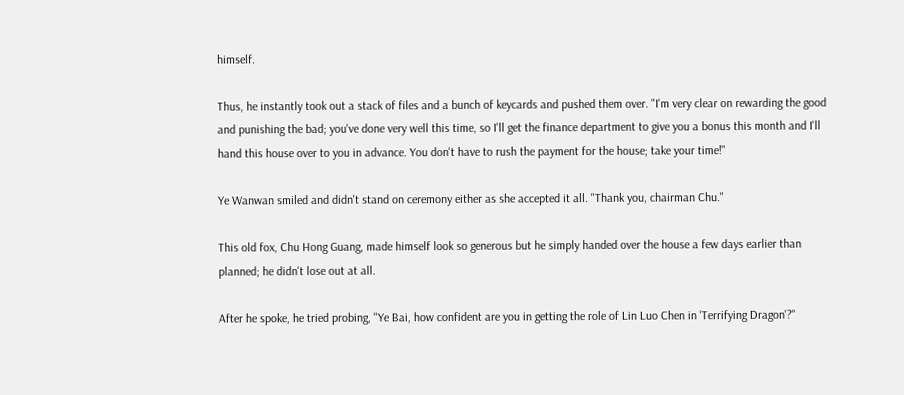himself.

Thus, he instantly took out a stack of files and a bunch of keycards and pushed them over. "I'm very clear on rewarding the good and punishing the bad; you've done very well this time, so I'll get the finance department to give you a bonus this month and I'll hand this house over to you in advance. You don't have to rush the payment for the house; take your time!"

Ye Wanwan smiled and didn't stand on ceremony either as she accepted it all. "Thank you, chairman Chu."

This old fox, Chu Hong Guang, made himself look so generous but he simply handed over the house a few days earlier than planned; he didn't lose out at all.

After he spoke, he tried probing, "Ye Bai, how confident are you in getting the role of Lin Luo Chen in 'Terrifying Dragon'?"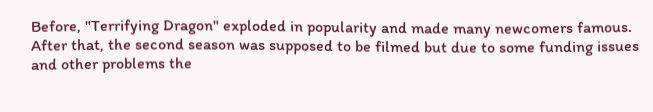Before, "Terrifying Dragon" exploded in popularity and made many newcomers famous. After that, the second season was supposed to be filmed but due to some funding issues and other problems the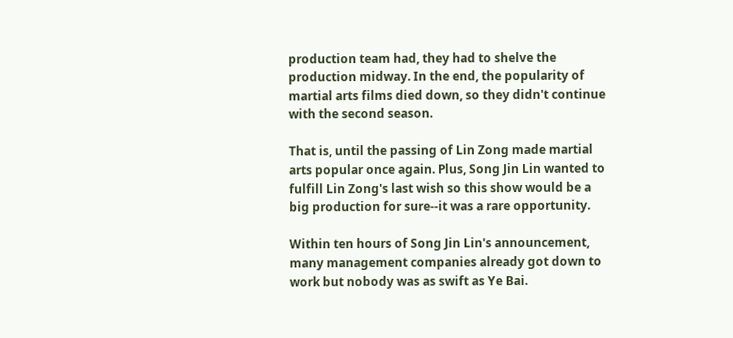production team had, they had to shelve the production midway. In the end, the popularity of martial arts films died down, so they didn't continue with the second season.

That is, until the passing of Lin Zong made martial arts popular once again. Plus, Song Jin Lin wanted to fulfill Lin Zong's last wish so this show would be a big production for sure--it was a rare opportunity.

Within ten hours of Song Jin Lin's announcement, many management companies already got down to work but nobody was as swift as Ye Bai.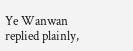Ye Wanwan replied plainly,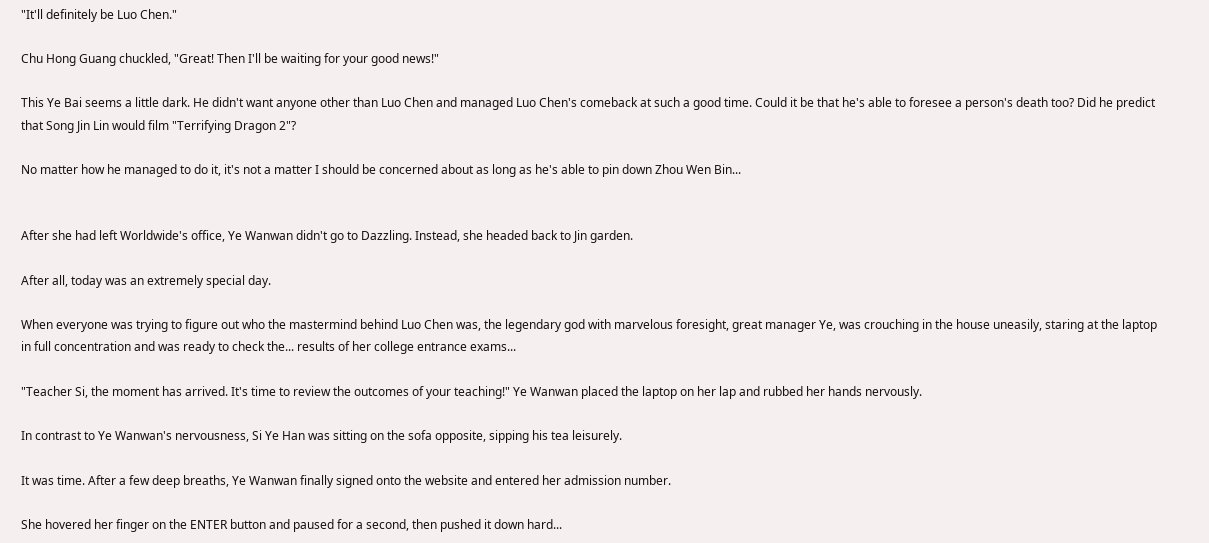"It'll definitely be Luo Chen."

Chu Hong Guang chuckled, "Great! Then I'll be waiting for your good news!"

This Ye Bai seems a little dark. He didn't want anyone other than Luo Chen and managed Luo Chen's comeback at such a good time. Could it be that he's able to foresee a person's death too? Did he predict that Song Jin Lin would film "Terrifying Dragon 2"?

No matter how he managed to do it, it's not a matter I should be concerned about as long as he's able to pin down Zhou Wen Bin...


After she had left Worldwide's office, Ye Wanwan didn't go to Dazzling. Instead, she headed back to Jin garden.

After all, today was an extremely special day.

When everyone was trying to figure out who the mastermind behind Luo Chen was, the legendary god with marvelous foresight, great manager Ye, was crouching in the house uneasily, staring at the laptop in full concentration and was ready to check the... results of her college entrance exams...

"Teacher Si, the moment has arrived. It's time to review the outcomes of your teaching!" Ye Wanwan placed the laptop on her lap and rubbed her hands nervously.

In contrast to Ye Wanwan's nervousness, Si Ye Han was sitting on the sofa opposite, sipping his tea leisurely.

It was time. After a few deep breaths, Ye Wanwan finally signed onto the website and entered her admission number.

She hovered her finger on the ENTER button and paused for a second, then pushed it down hard...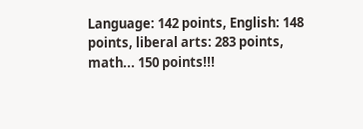Language: 142 points, English: 148 points, liberal arts: 283 points, math... 150 points!!!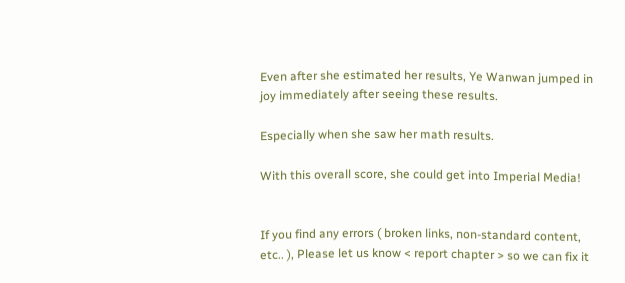Even after she estimated her results, Ye Wanwan jumped in joy immediately after seeing these results.

Especially when she saw her math results.

With this overall score, she could get into Imperial Media!


If you find any errors ( broken links, non-standard content, etc.. ), Please let us know < report chapter > so we can fix it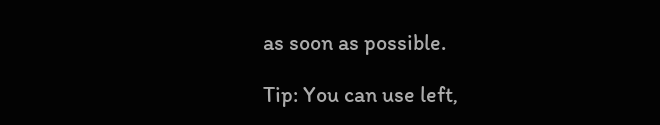as soon as possible.

Tip: You can use left,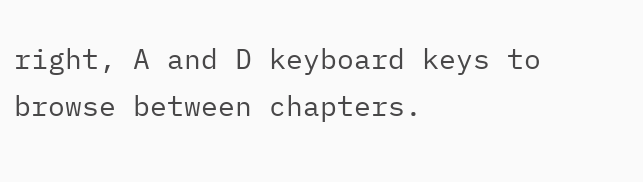right, A and D keyboard keys to browse between chapters.